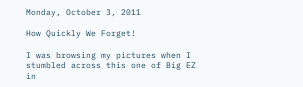Monday, October 3, 2011

How Quickly We Forget!

I was browsing my pictures when I stumbled across this one of Big EZ in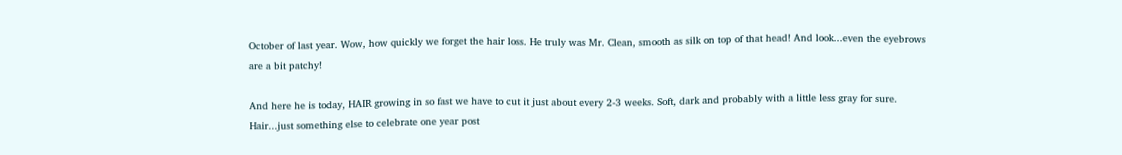October of last year. Wow, how quickly we forget the hair loss. He truly was Mr. Clean, smooth as silk on top of that head! And look...even the eyebrows are a bit patchy!

And here he is today, HAIR growing in so fast we have to cut it just about every 2-3 weeks. Soft, dark and probably with a little less gray for sure. Hair...just something else to celebrate one year post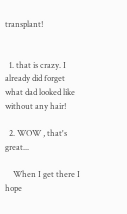transplant!


  1. that is crazy. I already did forget what dad looked like without any hair!

  2. WOW , that's great...

    When I get there I hope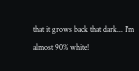that it grows back that dark... I'm almost 90% white!